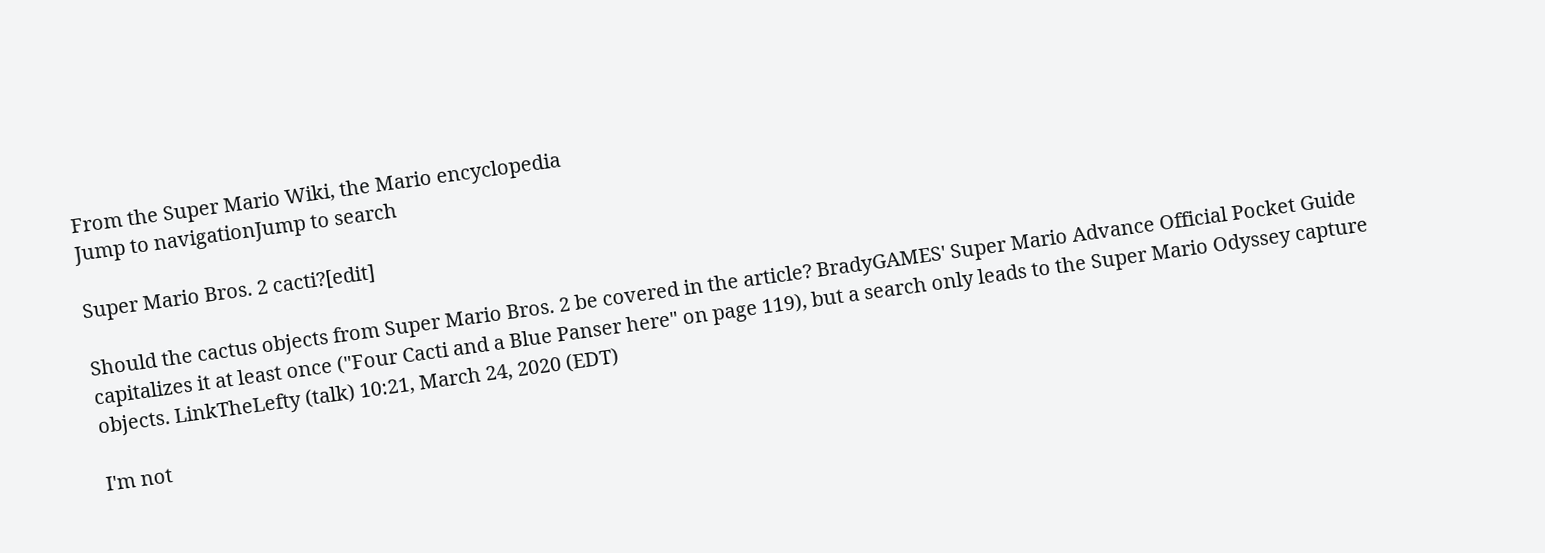From the Super Mario Wiki, the Mario encyclopedia
Jump to navigationJump to search

Super Mario Bros. 2 cacti?[edit]

Should the cactus objects from Super Mario Bros. 2 be covered in the article? BradyGAMES' Super Mario Advance Official Pocket Guide capitalizes it at least once ("Four Cacti and a Blue Panser here" on page 119), but a search only leads to the Super Mario Odyssey capture objects. LinkTheLefty (talk) 10:21, March 24, 2020 (EDT)

I'm not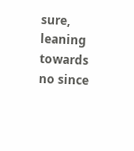sure, leaning towards no since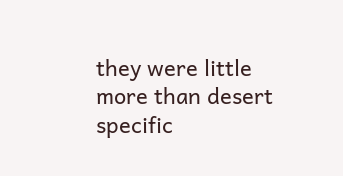they were little more than desert specific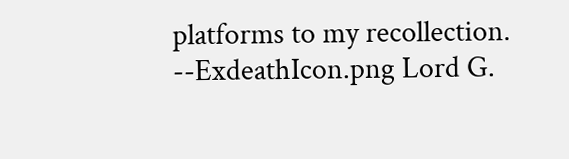platforms to my recollection. --ExdeathIcon.png Lord G.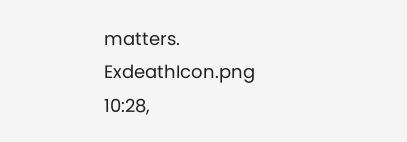matters. ExdeathIcon.png 10:28,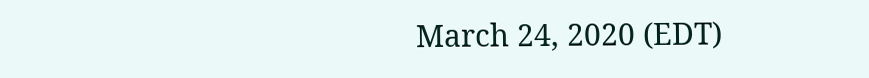March 24, 2020 (EDT)